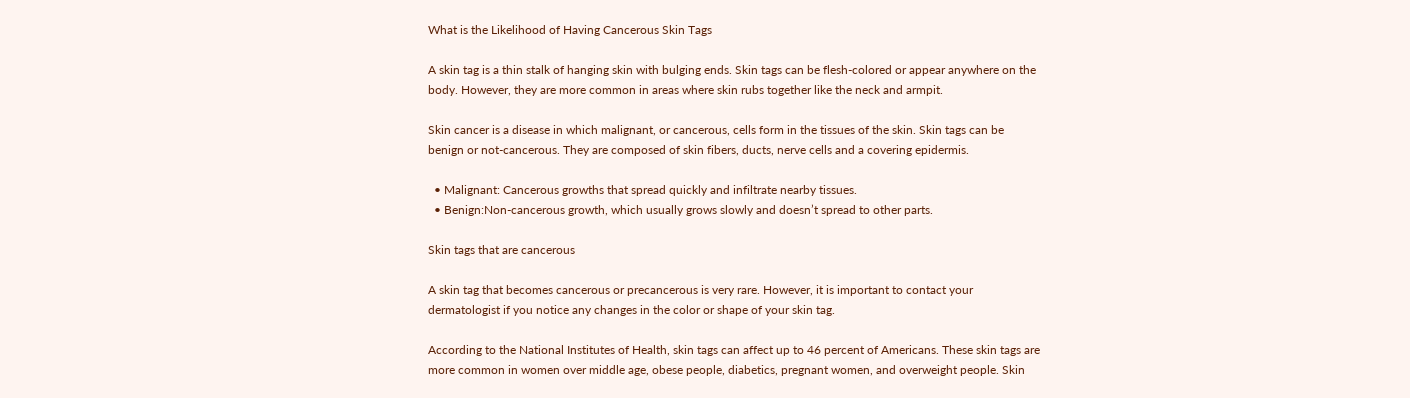What is the Likelihood of Having Cancerous Skin Tags

A skin tag is a thin stalk of hanging skin with bulging ends. Skin tags can be flesh-colored or appear anywhere on the body. However, they are more common in areas where skin rubs together like the neck and armpit.

Skin cancer is a disease in which malignant, or cancerous, cells form in the tissues of the skin. Skin tags can be benign or not-cancerous. They are composed of skin fibers, ducts, nerve cells and a covering epidermis.

  • Malignant: Cancerous growths that spread quickly and infiltrate nearby tissues.
  • Benign:Non-cancerous growth, which usually grows slowly and doesn’t spread to other parts.

Skin tags that are cancerous

A skin tag that becomes cancerous or precancerous is very rare. However, it is important to contact your dermatologist if you notice any changes in the color or shape of your skin tag.

According to the National Institutes of Health, skin tags can affect up to 46 percent of Americans. These skin tags are more common in women over middle age, obese people, diabetics, pregnant women, and overweight people. Skin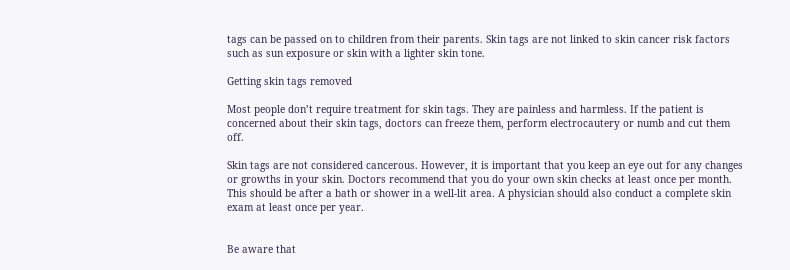tags can be passed on to children from their parents. Skin tags are not linked to skin cancer risk factors such as sun exposure or skin with a lighter skin tone.

Getting skin tags removed

Most people don’t require treatment for skin tags. They are painless and harmless. If the patient is concerned about their skin tags, doctors can freeze them, perform electrocautery or numb and cut them off.

Skin tags are not considered cancerous. However, it is important that you keep an eye out for any changes or growths in your skin. Doctors recommend that you do your own skin checks at least once per month. This should be after a bath or shower in a well-lit area. A physician should also conduct a complete skin exam at least once per year.


Be aware that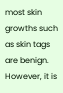most skin growths such as skin tags are benign. However, it is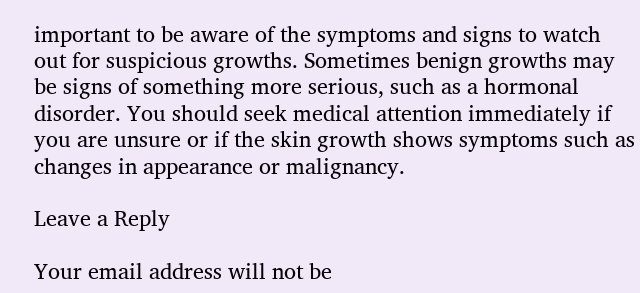important to be aware of the symptoms and signs to watch out for suspicious growths. Sometimes benign growths may be signs of something more serious, such as a hormonal disorder. You should seek medical attention immediately if you are unsure or if the skin growth shows symptoms such as changes in appearance or malignancy.

Leave a Reply

Your email address will not be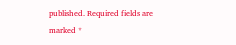published. Required fields are marked *